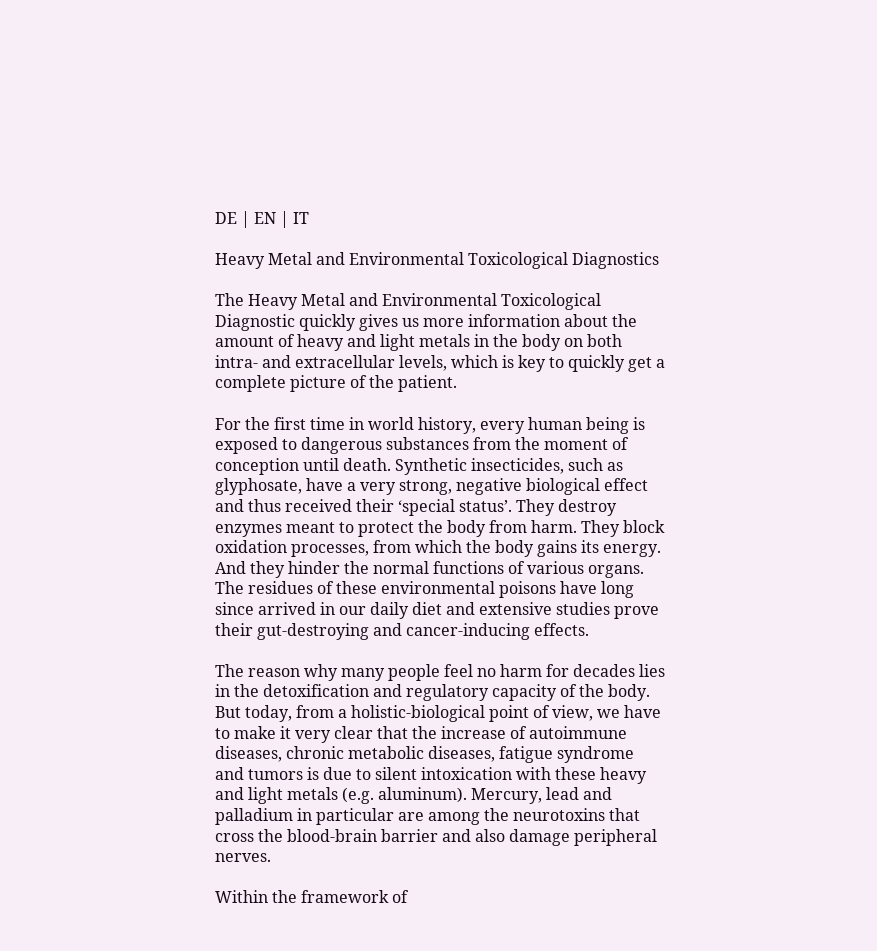DE | EN | IT

Heavy Metal and Environmental Toxicological Diagnostics

The Heavy Metal and Environmental Toxicological Diagnostic quickly gives us more information about the amount of heavy and light metals in the body on both intra- and extracellular levels, which is key to quickly get a complete picture of the patient.

For the first time in world history, every human being is exposed to dangerous substances from the moment of conception until death. Synthetic insecticides, such as glyphosate, have a very strong, negative biological effect and thus received their ‘special status’. They destroy enzymes meant to protect the body from harm. They block oxidation processes, from which the body gains its energy. And they hinder the normal functions of various organs. The residues of these environmental poisons have long since arrived in our daily diet and extensive studies prove their gut-destroying and cancer-inducing effects.

The reason why many people feel no harm for decades lies in the detoxification and regulatory capacity of the body. But today, from a holistic-biological point of view, we have to make it very clear that the increase of autoimmune diseases, chronic metabolic diseases, fatigue syndrome and tumors is due to silent intoxication with these heavy and light metals (e.g. aluminum). Mercury, lead and palladium in particular are among the neurotoxins that cross the blood-brain barrier and also damage peripheral nerves.

Within the framework of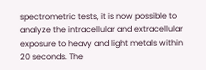spectrometric tests, it is now possible to analyze the intracellular and extracellular exposure to heavy and light metals within 20 seconds. The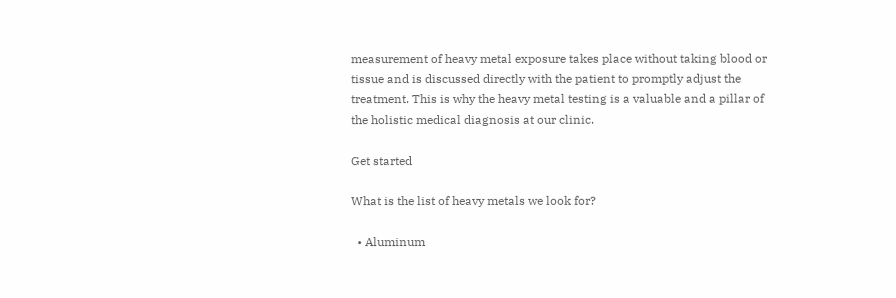measurement of heavy metal exposure takes place without taking blood or tissue and is discussed directly with the patient to promptly adjust the treatment. This is why the heavy metal testing is a valuable and a pillar of the holistic medical diagnosis at our clinic.

Get started

What is the list of heavy metals we look for?

  • Aluminum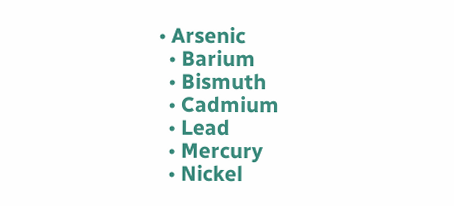• Arsenic
  • Barium
  • Bismuth
  • Cadmium
  • Lead
  • Mercury
  • Nickel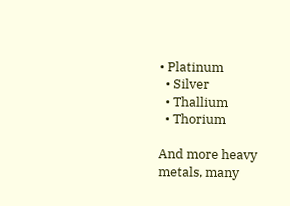• Platinum
  • Silver
  • Thallium
  • Thorium

And more heavy metals, many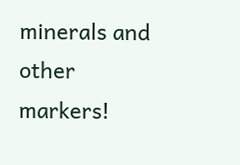minerals and other markers!